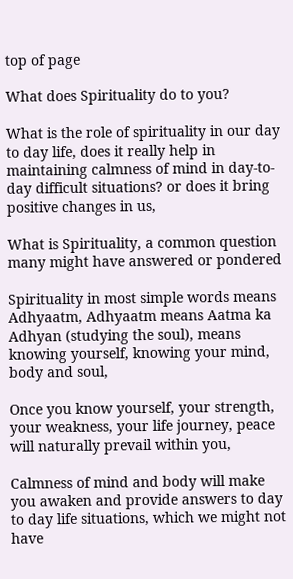top of page

What does Spirituality do to you?

What is the role of spirituality in our day to day life, does it really help in maintaining calmness of mind in day-to-day difficult situations? or does it bring positive changes in us,

What is Spirituality, a common question many might have answered or pondered

Spirituality in most simple words means Adhyaatm, Adhyaatm means Aatma ka Adhyan (studying the soul), means knowing yourself, knowing your mind, body and soul,

Once you know yourself, your strength, your weakness, your life journey, peace will naturally prevail within you,

Calmness of mind and body will make you awaken and provide answers to day to day life situations, which we might not have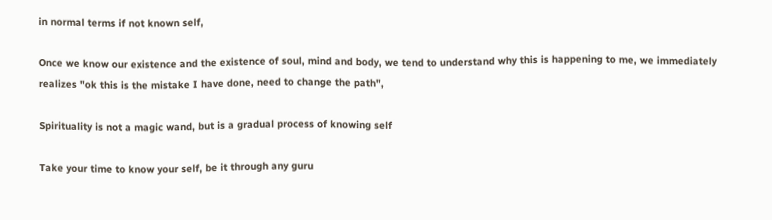in normal terms if not known self,

Once we know our existence and the existence of soul, mind and body, we tend to understand why this is happening to me, we immediately realizes "ok this is the mistake I have done, need to change the path",

Spirituality is not a magic wand, but is a gradual process of knowing self

Take your time to know your self, be it through any guru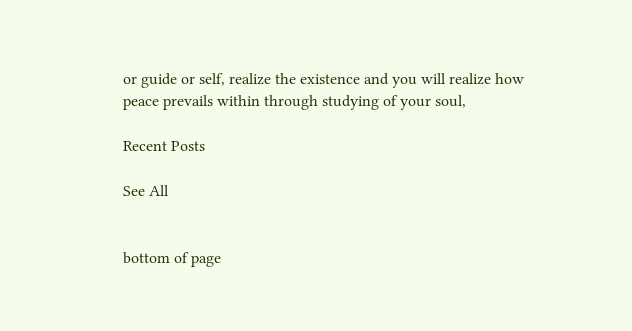or guide or self, realize the existence and you will realize how peace prevails within through studying of your soul,

Recent Posts

See All


bottom of page